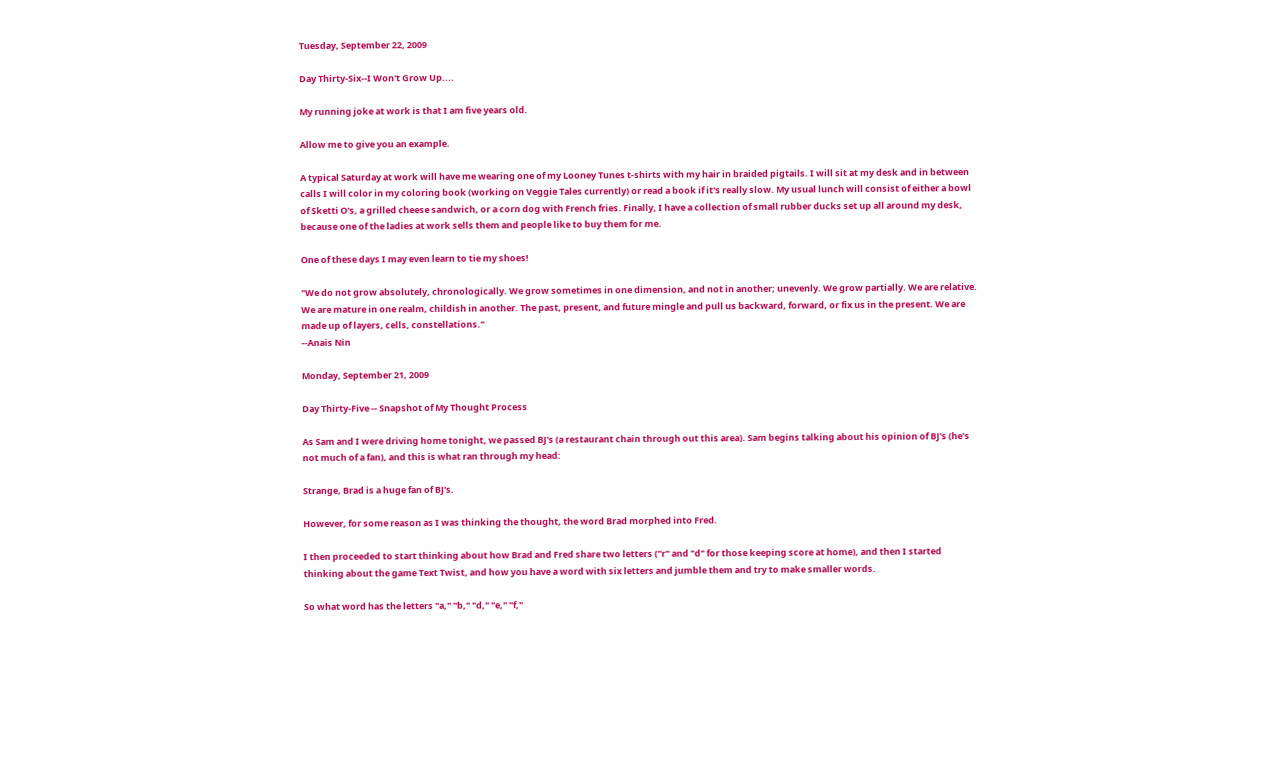Tuesday, September 22, 2009

Day Thirty-Six--I Won't Grow Up....

My running joke at work is that I am five years old.

Allow me to give you an example.

A typical Saturday at work will have me wearing one of my Looney Tunes t-shirts with my hair in braided pigtails. I will sit at my desk and in between calls I will color in my coloring book (working on Veggie Tales currently) or read a book if it's really slow. My usual lunch will consist of either a bowl of Sketti O's, a grilled cheese sandwich, or a corn dog with French fries. Finally, I have a collection of small rubber ducks set up all around my desk, because one of the ladies at work sells them and people like to buy them for me.

One of these days I may even learn to tie my shoes!

"We do not grow absolutely, chronologically. We grow sometimes in one dimension, and not in another; unevenly. We grow partially. We are relative. We are mature in one realm, childish in another. The past, present, and future mingle and pull us backward, forward, or fix us in the present. We are made up of layers, cells, constellations."
--Anais Nin

Monday, September 21, 2009

Day Thirty-Five -- Snapshot of My Thought Process

As Sam and I were driving home tonight, we passed BJ's (a restaurant chain through out this area). Sam begins talking about his opinion of BJ's (he's not much of a fan), and this is what ran through my head:

Strange, Brad is a huge fan of BJ's.

However, for some reason as I was thinking the thought, the word Brad morphed into Fred.

I then proceeded to start thinking about how Brad and Fred share two letters ("r" and "d" for those keeping score at home), and then I started thinking about the game Text Twist, and how you have a word with six letters and jumble them and try to make smaller words.

So what word has the letters "a," "b," "d," "e," "f,"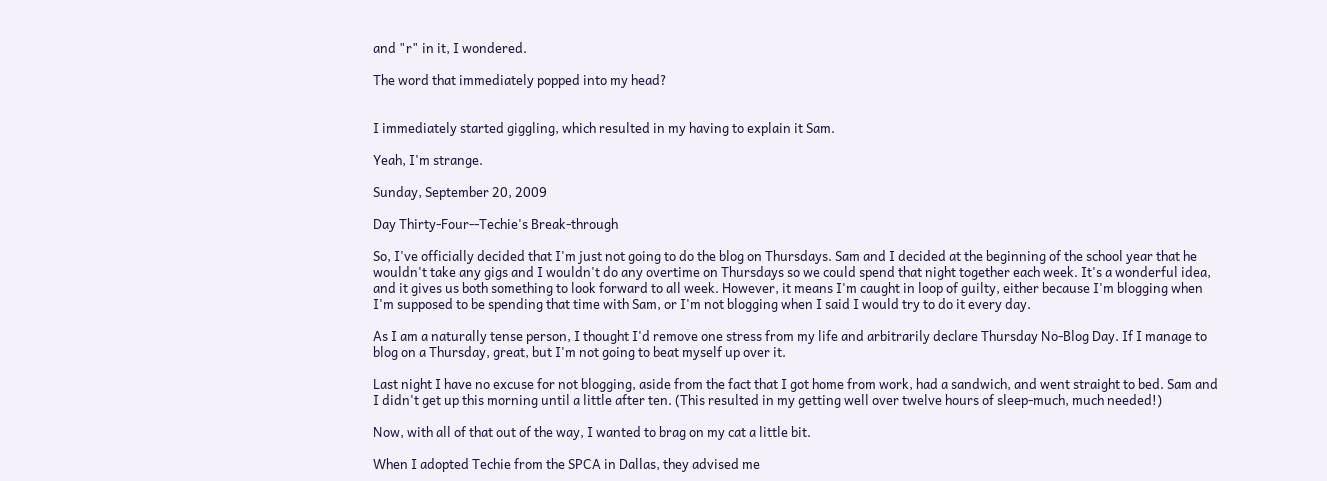and "r" in it, I wondered.

The word that immediately popped into my head?


I immediately started giggling, which resulted in my having to explain it Sam.

Yeah, I'm strange.

Sunday, September 20, 2009

Day Thirty-Four--Techie's Break-through

So, I've officially decided that I'm just not going to do the blog on Thursdays. Sam and I decided at the beginning of the school year that he wouldn't take any gigs and I wouldn't do any overtime on Thursdays so we could spend that night together each week. It's a wonderful idea, and it gives us both something to look forward to all week. However, it means I'm caught in loop of guilty, either because I'm blogging when I'm supposed to be spending that time with Sam, or I'm not blogging when I said I would try to do it every day.

As I am a naturally tense person, I thought I'd remove one stress from my life and arbitrarily declare Thursday No-Blog Day. If I manage to blog on a Thursday, great, but I'm not going to beat myself up over it.

Last night I have no excuse for not blogging, aside from the fact that I got home from work, had a sandwich, and went straight to bed. Sam and I didn't get up this morning until a little after ten. (This resulted in my getting well over twelve hours of sleep-much, much needed!)

Now, with all of that out of the way, I wanted to brag on my cat a little bit.

When I adopted Techie from the SPCA in Dallas, they advised me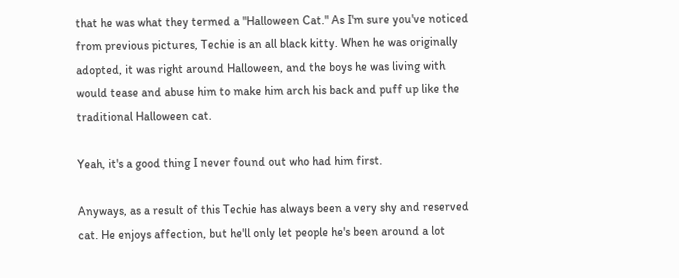that he was what they termed a "Halloween Cat." As I'm sure you've noticed from previous pictures, Techie is an all black kitty. When he was originally adopted, it was right around Halloween, and the boys he was living with would tease and abuse him to make him arch his back and puff up like the traditional Halloween cat.

Yeah, it's a good thing I never found out who had him first.

Anyways, as a result of this Techie has always been a very shy and reserved cat. He enjoys affection, but he'll only let people he's been around a lot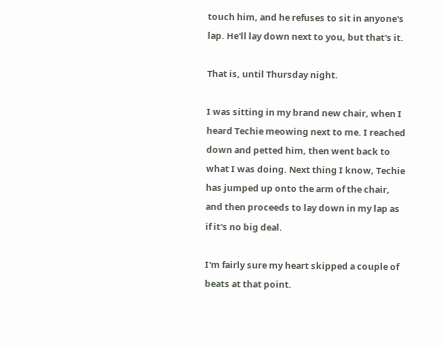touch him, and he refuses to sit in anyone's lap. He'll lay down next to you, but that's it.

That is, until Thursday night.

I was sitting in my brand new chair, when I heard Techie meowing next to me. I reached down and petted him, then went back to what I was doing. Next thing I know, Techie has jumped up onto the arm of the chair, and then proceeds to lay down in my lap as if it's no big deal.

I'm fairly sure my heart skipped a couple of beats at that point.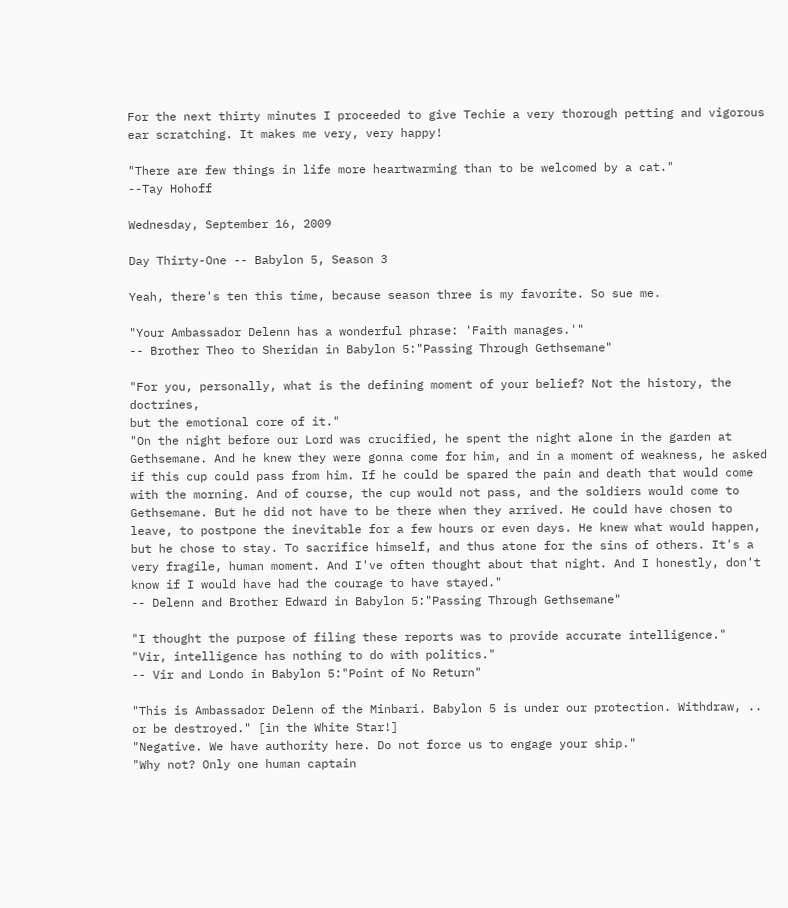For the next thirty minutes I proceeded to give Techie a very thorough petting and vigorous ear scratching. It makes me very, very happy!

"There are few things in life more heartwarming than to be welcomed by a cat."
--Tay Hohoff

Wednesday, September 16, 2009

Day Thirty-One -- Babylon 5, Season 3

Yeah, there's ten this time, because season three is my favorite. So sue me.

"Your Ambassador Delenn has a wonderful phrase: 'Faith manages.'"
-- Brother Theo to Sheridan in Babylon 5:"Passing Through Gethsemane"

"For you, personally, what is the defining moment of your belief? Not the history, the doctrines,
but the emotional core of it."
"On the night before our Lord was crucified, he spent the night alone in the garden at Gethsemane. And he knew they were gonna come for him, and in a moment of weakness, he asked if this cup could pass from him. If he could be spared the pain and death that would come with the morning. And of course, the cup would not pass, and the soldiers would come to Gethsemane. But he did not have to be there when they arrived. He could have chosen to leave, to postpone the inevitable for a few hours or even days. He knew what would happen, but he chose to stay. To sacrifice himself, and thus atone for the sins of others. It's a very fragile, human moment. And I've often thought about that night. And I honestly, don't know if I would have had the courage to have stayed."
-- Delenn and Brother Edward in Babylon 5:"Passing Through Gethsemane"

"I thought the purpose of filing these reports was to provide accurate intelligence."
"Vir, intelligence has nothing to do with politics."
-- Vir and Londo in Babylon 5:"Point of No Return"

"This is Ambassador Delenn of the Minbari. Babylon 5 is under our protection. Withdraw, .. or be destroyed." [in the White Star!]
"Negative. We have authority here. Do not force us to engage your ship."
"Why not? Only one human captain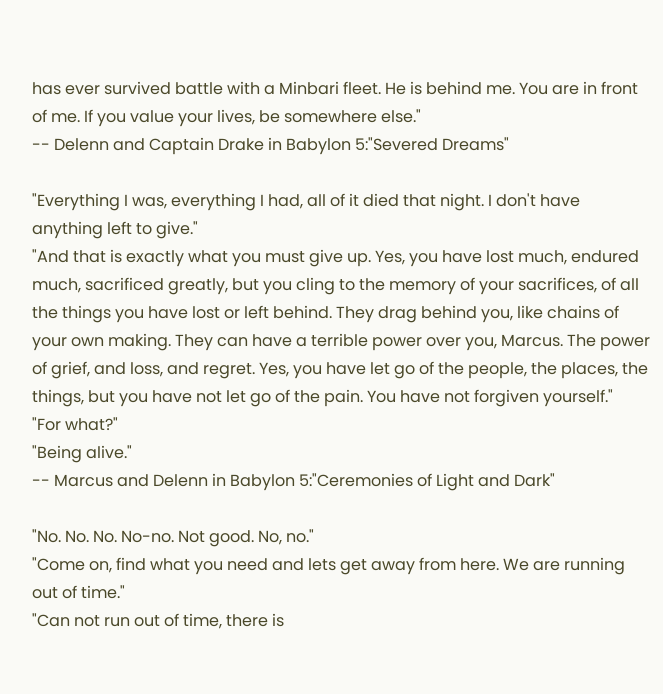has ever survived battle with a Minbari fleet. He is behind me. You are in front of me. If you value your lives, be somewhere else."
-- Delenn and Captain Drake in Babylon 5:"Severed Dreams"

"Everything I was, everything I had, all of it died that night. I don't have anything left to give."
"And that is exactly what you must give up. Yes, you have lost much, endured much, sacrificed greatly, but you cling to the memory of your sacrifices, of all the things you have lost or left behind. They drag behind you, like chains of your own making. They can have a terrible power over you, Marcus. The power of grief, and loss, and regret. Yes, you have let go of the people, the places, the things, but you have not let go of the pain. You have not forgiven yourself."
"For what?"
"Being alive."
-- Marcus and Delenn in Babylon 5:"Ceremonies of Light and Dark"

"No. No. No. No-no. Not good. No, no."
"Come on, find what you need and lets get away from here. We are running out of time."
"Can not run out of time, there is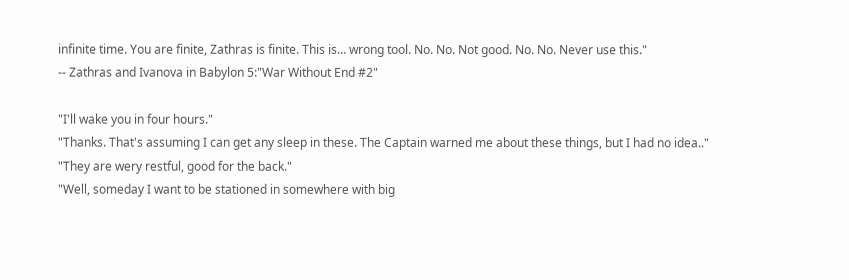infinite time. You are finite, Zathras is finite. This is... wrong tool. No. No. Not good. No. No. Never use this."
-- Zathras and Ivanova in Babylon 5:"War Without End #2"

"I'll wake you in four hours."
"Thanks. That's assuming I can get any sleep in these. The Captain warned me about these things, but I had no idea.."
"They are wery restful, good for the back."
"Well, someday I want to be stationed in somewhere with big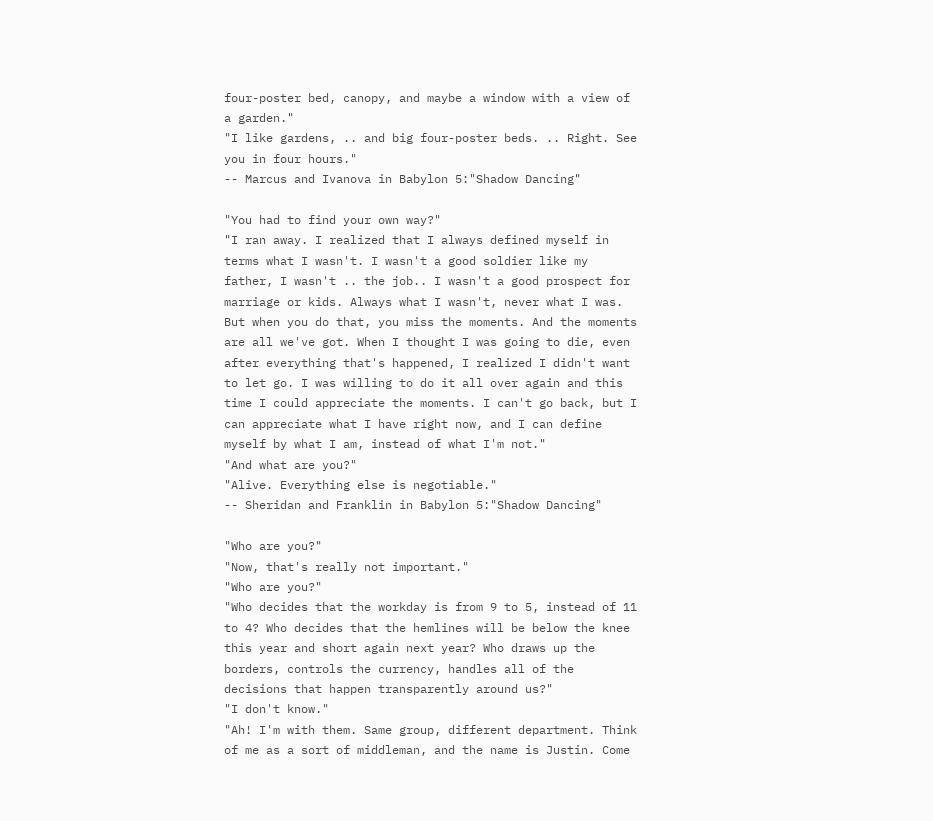four-poster bed, canopy, and maybe a window with a view of a garden."
"I like gardens, .. and big four-poster beds. .. Right. See you in four hours."
-- Marcus and Ivanova in Babylon 5:"Shadow Dancing"

"You had to find your own way?"
"I ran away. I realized that I always defined myself in terms what I wasn't. I wasn't a good soldier like my father, I wasn't .. the job.. I wasn't a good prospect for marriage or kids. Always what I wasn't, never what I was. But when you do that, you miss the moments. And the moments are all we've got. When I thought I was going to die, even after everything that's happened, I realized I didn't want to let go. I was willing to do it all over again and this time I could appreciate the moments. I can't go back, but I can appreciate what I have right now, and I can define myself by what I am, instead of what I'm not."
"And what are you?"
"Alive. Everything else is negotiable."
-- Sheridan and Franklin in Babylon 5:"Shadow Dancing"

"Who are you?"
"Now, that's really not important."
"Who are you?"
"Who decides that the workday is from 9 to 5, instead of 11 to 4? Who decides that the hemlines will be below the knee this year and short again next year? Who draws up the borders, controls the currency, handles all of the decisions that happen transparently around us?"
"I don't know."
"Ah! I'm with them. Same group, different department. Think of me as a sort of middleman, and the name is Justin. Come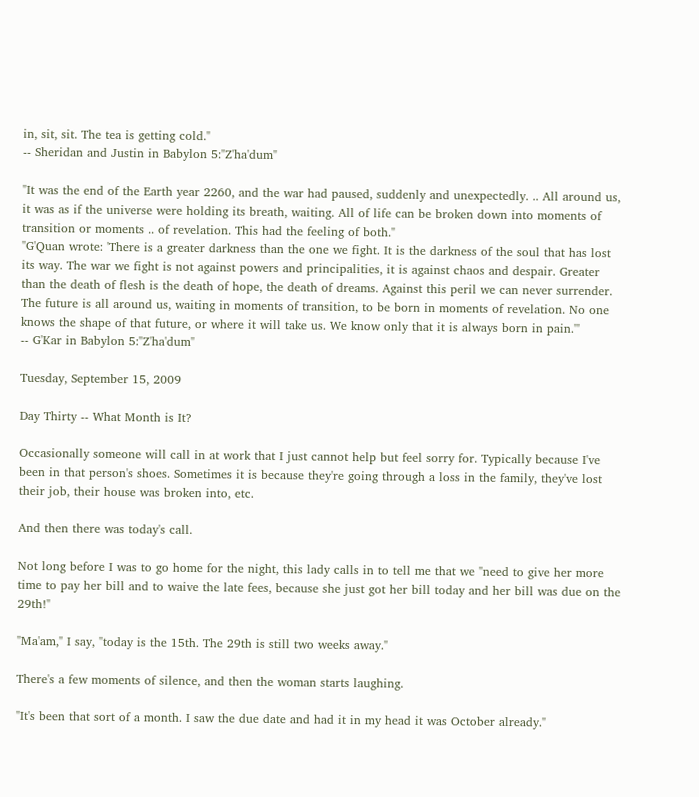in, sit, sit. The tea is getting cold."
-- Sheridan and Justin in Babylon 5:"Z'ha'dum"

"It was the end of the Earth year 2260, and the war had paused, suddenly and unexpectedly. .. All around us, it was as if the universe were holding its breath, waiting. All of life can be broken down into moments of transition or moments .. of revelation. This had the feeling of both."
"G'Quan wrote: 'There is a greater darkness than the one we fight. It is the darkness of the soul that has lost its way. The war we fight is not against powers and principalities, it is against chaos and despair. Greater than the death of flesh is the death of hope, the death of dreams. Against this peril we can never surrender. The future is all around us, waiting in moments of transition, to be born in moments of revelation. No one knows the shape of that future, or where it will take us. We know only that it is always born in pain.'"
-- G'Kar in Babylon 5:"Z'ha'dum"

Tuesday, September 15, 2009

Day Thirty -- What Month is It?

Occasionally someone will call in at work that I just cannot help but feel sorry for. Typically because I've been in that person's shoes. Sometimes it is because they're going through a loss in the family, they've lost their job, their house was broken into, etc.

And then there was today's call.

Not long before I was to go home for the night, this lady calls in to tell me that we "need to give her more time to pay her bill and to waive the late fees, because she just got her bill today and her bill was due on the 29th!"

"Ma'am," I say, "today is the 15th. The 29th is still two weeks away."

There's a few moments of silence, and then the woman starts laughing.

"It's been that sort of a month. I saw the due date and had it in my head it was October already."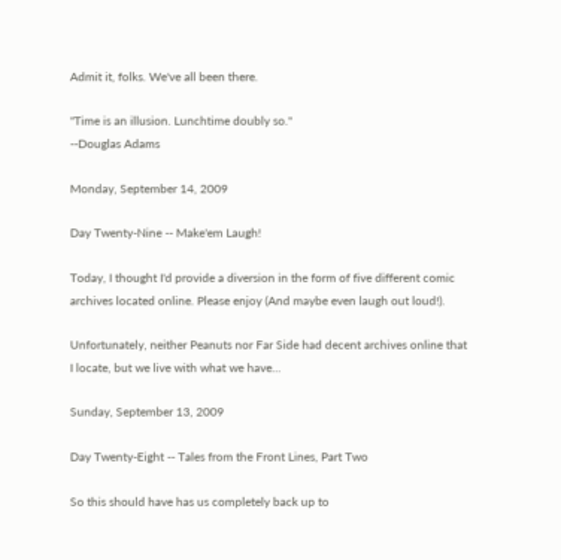Admit it, folks. We've all been there.

"Time is an illusion. Lunchtime doubly so."
--Douglas Adams

Monday, September 14, 2009

Day Twenty-Nine -- Make'em Laugh!

Today, I thought I'd provide a diversion in the form of five different comic archives located online. Please enjoy (And maybe even laugh out loud!).

Unfortunately, neither Peanuts nor Far Side had decent archives online that I locate, but we live with what we have...

Sunday, September 13, 2009

Day Twenty-Eight -- Tales from the Front Lines, Part Two

So this should have has us completely back up to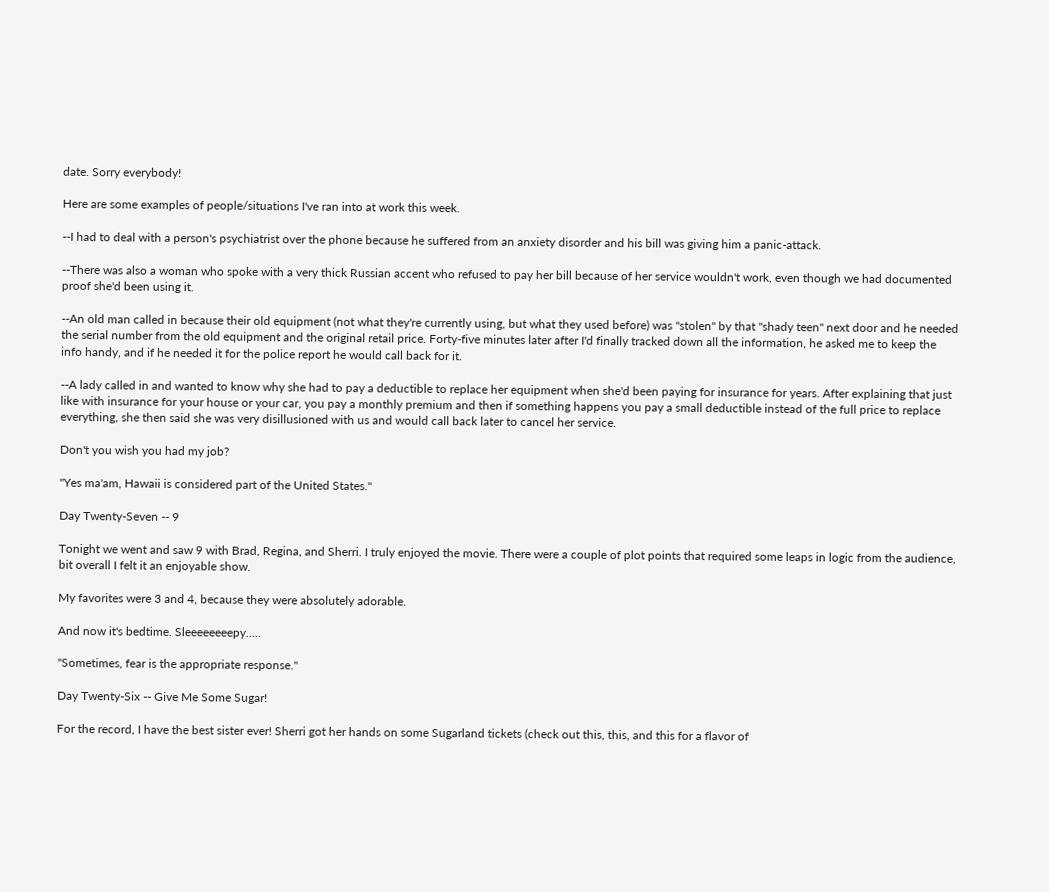date. Sorry everybody!

Here are some examples of people/situations I've ran into at work this week.

--I had to deal with a person's psychiatrist over the phone because he suffered from an anxiety disorder and his bill was giving him a panic-attack.

--There was also a woman who spoke with a very thick Russian accent who refused to pay her bill because of her service wouldn't work, even though we had documented proof she'd been using it.

--An old man called in because their old equipment (not what they're currently using, but what they used before) was "stolen" by that "shady teen" next door and he needed the serial number from the old equipment and the original retail price. Forty-five minutes later after I'd finally tracked down all the information, he asked me to keep the info handy, and if he needed it for the police report he would call back for it.

--A lady called in and wanted to know why she had to pay a deductible to replace her equipment when she'd been paying for insurance for years. After explaining that just like with insurance for your house or your car, you pay a monthly premium and then if something happens you pay a small deductible instead of the full price to replace everything, she then said she was very disillusioned with us and would call back later to cancel her service.

Don't you wish you had my job?

"Yes ma'am, Hawaii is considered part of the United States."

Day Twenty-Seven -- 9

Tonight we went and saw 9 with Brad, Regina, and Sherri. I truly enjoyed the movie. There were a couple of plot points that required some leaps in logic from the audience, bit overall I felt it an enjoyable show.

My favorites were 3 and 4, because they were absolutely adorable.

And now it's bedtime. Sleeeeeeeepy.....

"Sometimes, fear is the appropriate response."

Day Twenty-Six -- Give Me Some Sugar!

For the record, I have the best sister ever! Sherri got her hands on some Sugarland tickets (check out this, this, and this for a flavor of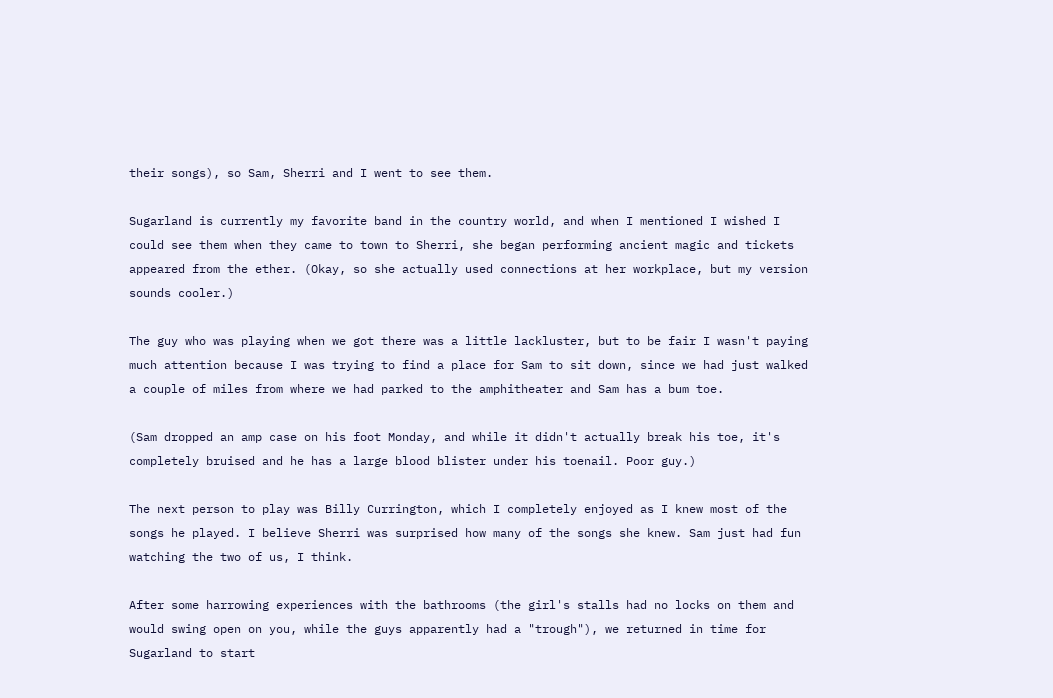their songs), so Sam, Sherri and I went to see them.

Sugarland is currently my favorite band in the country world, and when I mentioned I wished I could see them when they came to town to Sherri, she began performing ancient magic and tickets appeared from the ether. (Okay, so she actually used connections at her workplace, but my version sounds cooler.)

The guy who was playing when we got there was a little lackluster, but to be fair I wasn't paying much attention because I was trying to find a place for Sam to sit down, since we had just walked a couple of miles from where we had parked to the amphitheater and Sam has a bum toe.

(Sam dropped an amp case on his foot Monday, and while it didn't actually break his toe, it's completely bruised and he has a large blood blister under his toenail. Poor guy.)

The next person to play was Billy Currington, which I completely enjoyed as I knew most of the songs he played. I believe Sherri was surprised how many of the songs she knew. Sam just had fun watching the two of us, I think.

After some harrowing experiences with the bathrooms (the girl's stalls had no locks on them and would swing open on you, while the guys apparently had a "trough"), we returned in time for Sugarland to start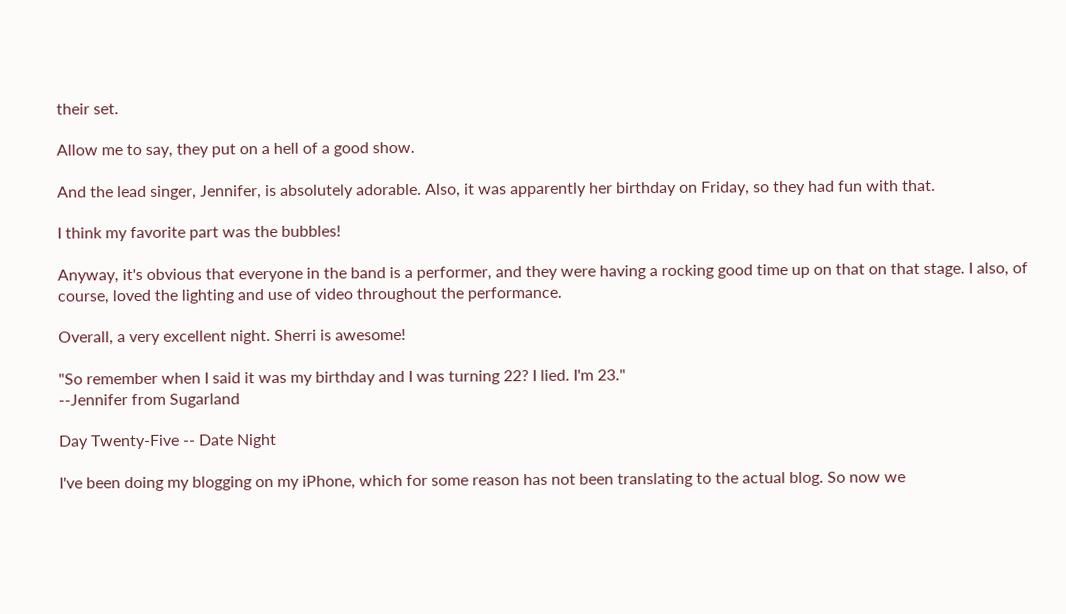their set.

Allow me to say, they put on a hell of a good show.

And the lead singer, Jennifer, is absolutely adorable. Also, it was apparently her birthday on Friday, so they had fun with that.

I think my favorite part was the bubbles!

Anyway, it's obvious that everyone in the band is a performer, and they were having a rocking good time up on that on that stage. I also, of course, loved the lighting and use of video throughout the performance.

Overall, a very excellent night. Sherri is awesome!

"So remember when I said it was my birthday and I was turning 22? I lied. I'm 23."
--Jennifer from Sugarland

Day Twenty-Five -- Date Night

I've been doing my blogging on my iPhone, which for some reason has not been translating to the actual blog. So now we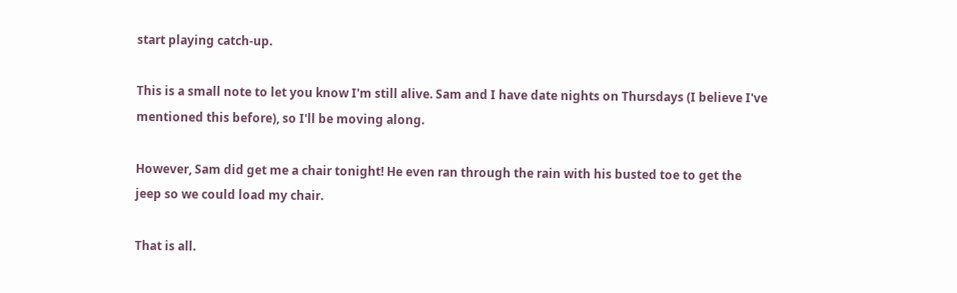start playing catch-up.

This is a small note to let you know I'm still alive. Sam and I have date nights on Thursdays (I believe I've mentioned this before), so I'll be moving along.

However, Sam did get me a chair tonight! He even ran through the rain with his busted toe to get the jeep so we could load my chair.

That is all.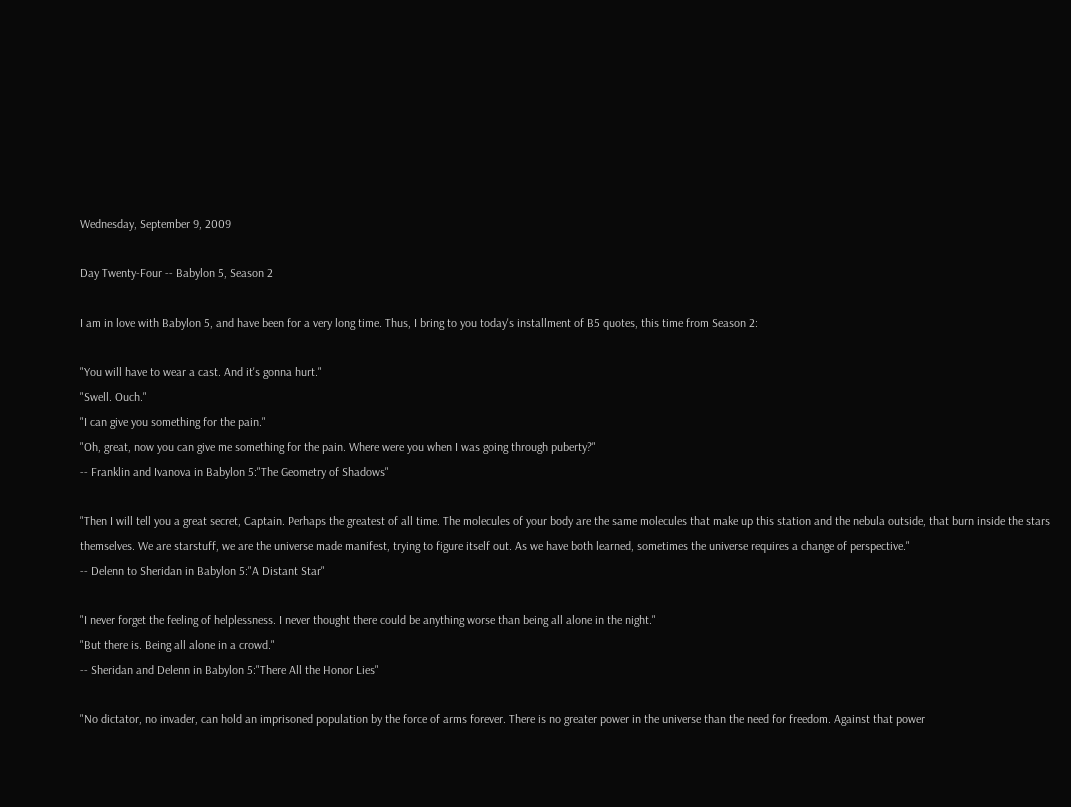Wednesday, September 9, 2009

Day Twenty-Four -- Babylon 5, Season 2

I am in love with Babylon 5, and have been for a very long time. Thus, I bring to you today's installment of B5 quotes, this time from Season 2:

"You will have to wear a cast. And it's gonna hurt."
"Swell. Ouch."
"I can give you something for the pain."
"Oh, great, now you can give me something for the pain. Where were you when I was going through puberty?"
-- Franklin and Ivanova in Babylon 5:"The Geometry of Shadows"

"Then I will tell you a great secret, Captain. Perhaps the greatest of all time. The molecules of your body are the same molecules that make up this station and the nebula outside, that burn inside the stars themselves. We are starstuff, we are the universe made manifest, trying to figure itself out. As we have both learned, sometimes the universe requires a change of perspective."
-- Delenn to Sheridan in Babylon 5:"A Distant Star"

"I never forget the feeling of helplessness. I never thought there could be anything worse than being all alone in the night."
"But there is. Being all alone in a crowd."
-- Sheridan and Delenn in Babylon 5:"There All the Honor Lies"

"No dictator, no invader, can hold an imprisoned population by the force of arms forever. There is no greater power in the universe than the need for freedom. Against that power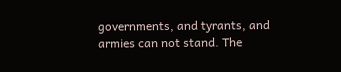governments, and tyrants, and armies can not stand. The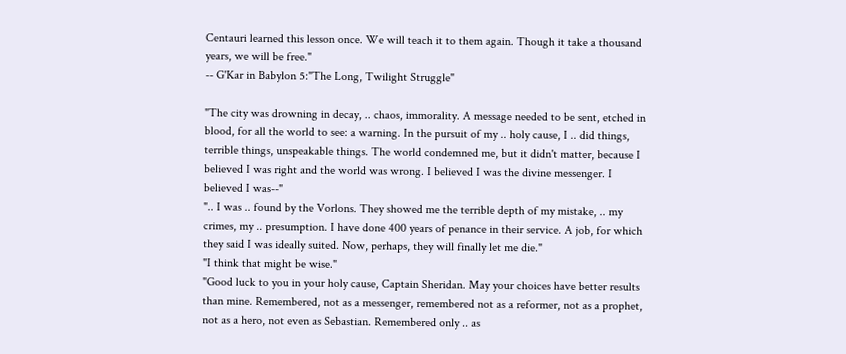Centauri learned this lesson once. We will teach it to them again. Though it take a thousand years, we will be free."
-- G'Kar in Babylon 5:"The Long, Twilight Struggle"

"The city was drowning in decay, .. chaos, immorality. A message needed to be sent, etched in blood, for all the world to see: a warning. In the pursuit of my .. holy cause, I .. did things, terrible things, unspeakable things. The world condemned me, but it didn't matter, because I believed I was right and the world was wrong. I believed I was the divine messenger. I believed I was--"
".. I was .. found by the Vorlons. They showed me the terrible depth of my mistake, .. my crimes, my .. presumption. I have done 400 years of penance in their service. A job, for which they said I was ideally suited. Now, perhaps, they will finally let me die."
"I think that might be wise."
"Good luck to you in your holy cause, Captain Sheridan. May your choices have better results than mine. Remembered, not as a messenger, remembered not as a reformer, not as a prophet, not as a hero, not even as Sebastian. Remembered only .. as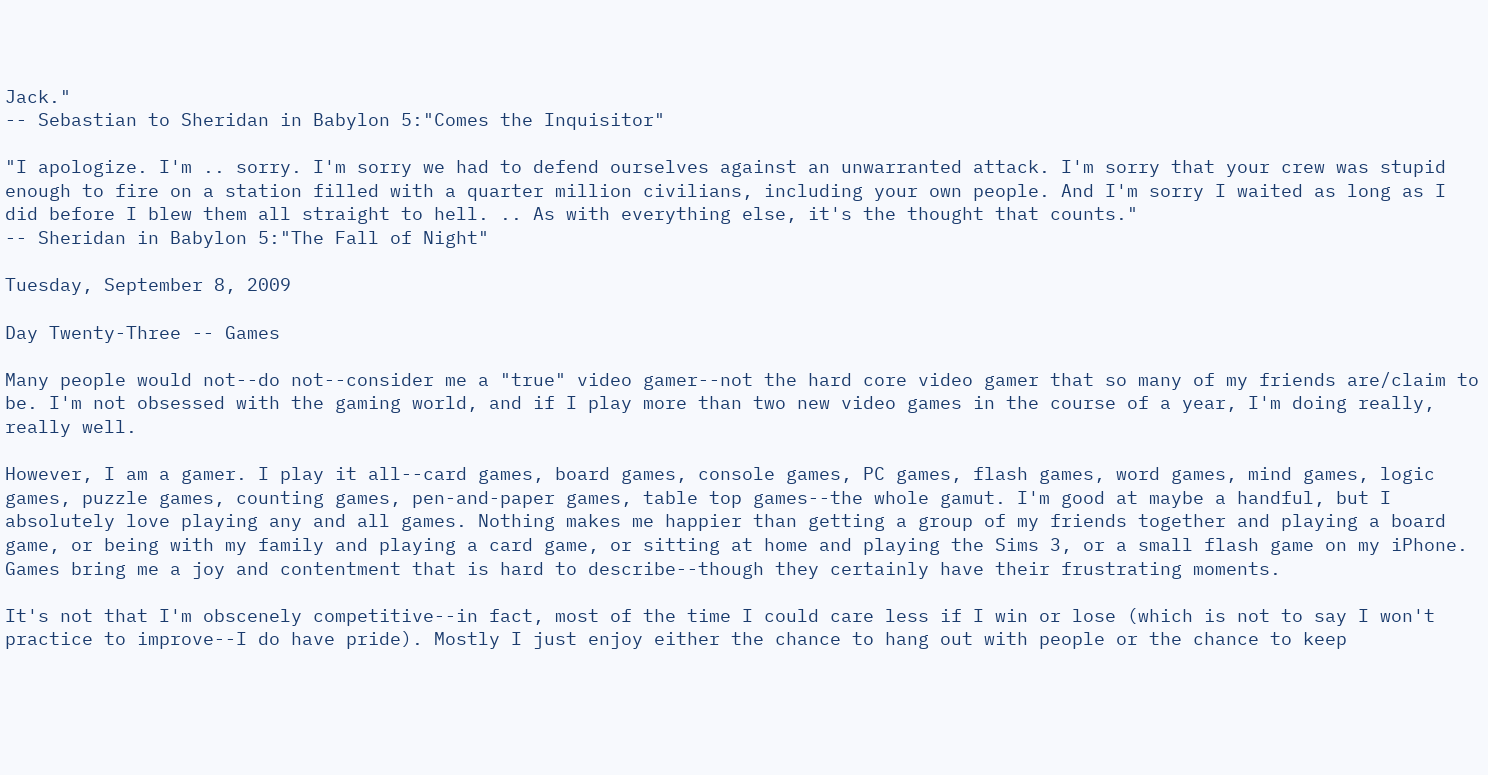Jack."
-- Sebastian to Sheridan in Babylon 5:"Comes the Inquisitor"

"I apologize. I'm .. sorry. I'm sorry we had to defend ourselves against an unwarranted attack. I'm sorry that your crew was stupid enough to fire on a station filled with a quarter million civilians, including your own people. And I'm sorry I waited as long as I did before I blew them all straight to hell. .. As with everything else, it's the thought that counts."
-- Sheridan in Babylon 5:"The Fall of Night"

Tuesday, September 8, 2009

Day Twenty-Three -- Games

Many people would not--do not--consider me a "true" video gamer--not the hard core video gamer that so many of my friends are/claim to be. I'm not obsessed with the gaming world, and if I play more than two new video games in the course of a year, I'm doing really, really well.

However, I am a gamer. I play it all--card games, board games, console games, PC games, flash games, word games, mind games, logic games, puzzle games, counting games, pen-and-paper games, table top games--the whole gamut. I'm good at maybe a handful, but I absolutely love playing any and all games. Nothing makes me happier than getting a group of my friends together and playing a board game, or being with my family and playing a card game, or sitting at home and playing the Sims 3, or a small flash game on my iPhone. Games bring me a joy and contentment that is hard to describe--though they certainly have their frustrating moments.

It's not that I'm obscenely competitive--in fact, most of the time I could care less if I win or lose (which is not to say I won't practice to improve--I do have pride). Mostly I just enjoy either the chance to hang out with people or the chance to keep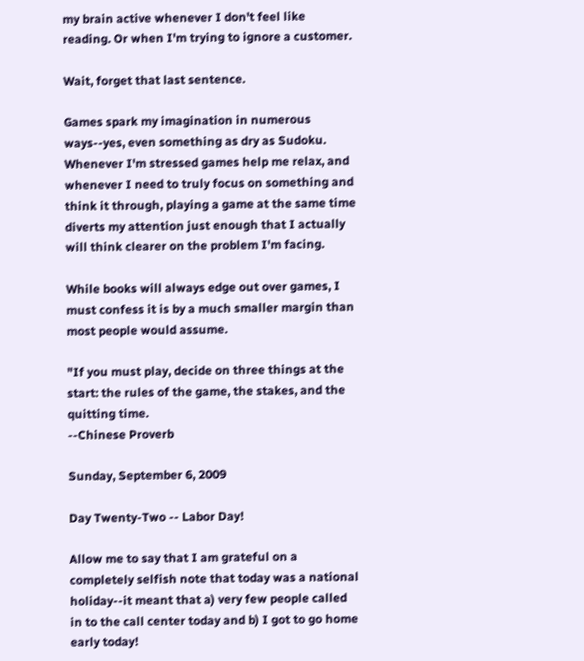my brain active whenever I don't feel like reading. Or when I'm trying to ignore a customer.

Wait, forget that last sentence.

Games spark my imagination in numerous ways--yes, even something as dry as Sudoku. Whenever I'm stressed games help me relax, and whenever I need to truly focus on something and think it through, playing a game at the same time diverts my attention just enough that I actually will think clearer on the problem I'm facing.

While books will always edge out over games, I must confess it is by a much smaller margin than most people would assume.

"If you must play, decide on three things at the start: the rules of the game, the stakes, and the quitting time.
--Chinese Proverb

Sunday, September 6, 2009

Day Twenty-Two -- Labor Day!

Allow me to say that I am grateful on a completely selfish note that today was a national holiday--it meant that a) very few people called in to the call center today and b) I got to go home early today!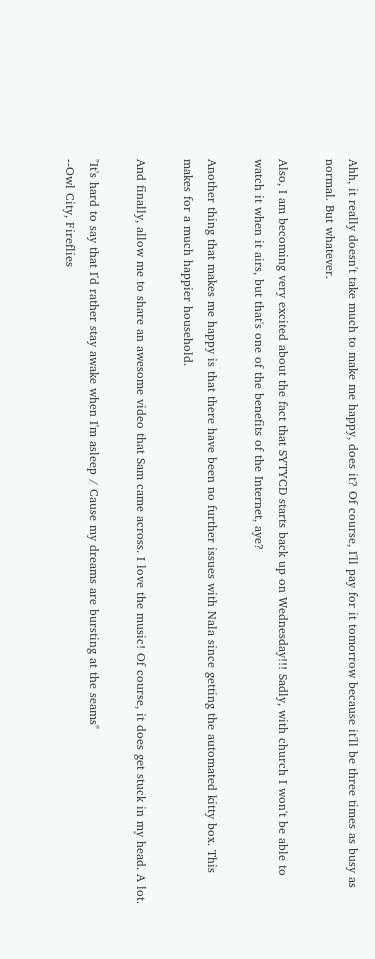Ahh, it really doesn't take much to make me happy, does it? Of course, I'll pay for it tomorrow because it'll be three times as busy as normal. But whatever.

Also, I am becoming very excited about the fact that SYTYCD starts back up on Wednesday!!! Sadly, with church I won't be able to watch it when it airs, but that's one of the benefits of the Internet, aye?

Another thing that makes me happy is that there have been no further issues with Nala since getting the automated kitty box. This makes for a much happier household.

And finally, allow me to share an awesome video that Sam came across. I love the music! Of course, it does get stuck in my head. A lot.

"It's hard to say that I'd rather stay awake when I'm asleep / Cause my dreams are bursting at the seams"
--Owl City, Fireflies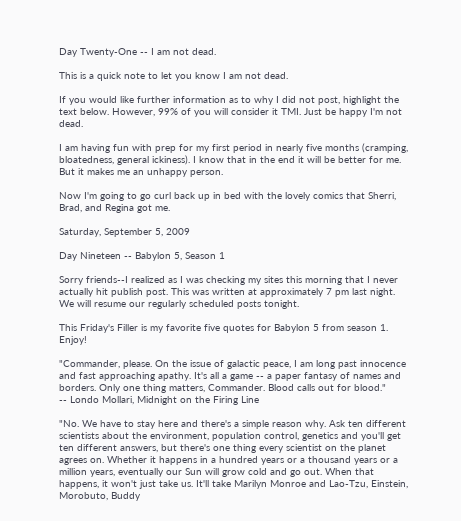Day Twenty-One -- I am not dead.

This is a quick note to let you know I am not dead.

If you would like further information as to why I did not post, highlight the text below. However, 99% of you will consider it TMI. Just be happy I'm not dead.

I am having fun with prep for my first period in nearly five months (cramping, bloatedness, general ickiness). I know that in the end it will be better for me. But it makes me an unhappy person.

Now I'm going to go curl back up in bed with the lovely comics that Sherri, Brad, and Regina got me.

Saturday, September 5, 2009

Day Nineteen -- Babylon 5, Season 1

Sorry friends--I realized as I was checking my sites this morning that I never actually hit publish post. This was written at approximately 7 pm last night. We will resume our regularly scheduled posts tonight.

This Friday's Filler is my favorite five quotes for Babylon 5 from season 1. Enjoy!

"Commander, please. On the issue of galactic peace, I am long past innocence and fast approaching apathy. It's all a game -- a paper fantasy of names and borders. Only one thing matters, Commander. Blood calls out for blood."
-- Londo Mollari, Midnight on the Firing Line

"No. We have to stay here and there's a simple reason why. Ask ten different scientists about the environment, population control, genetics and you'll get ten different answers, but there's one thing every scientist on the planet agrees on. Whether it happens in a hundred years or a thousand years or a million years, eventually our Sun will grow cold and go out. When that happens, it won't just take us. It'll take Marilyn Monroe and Lao-Tzu, Einstein, Morobuto, Buddy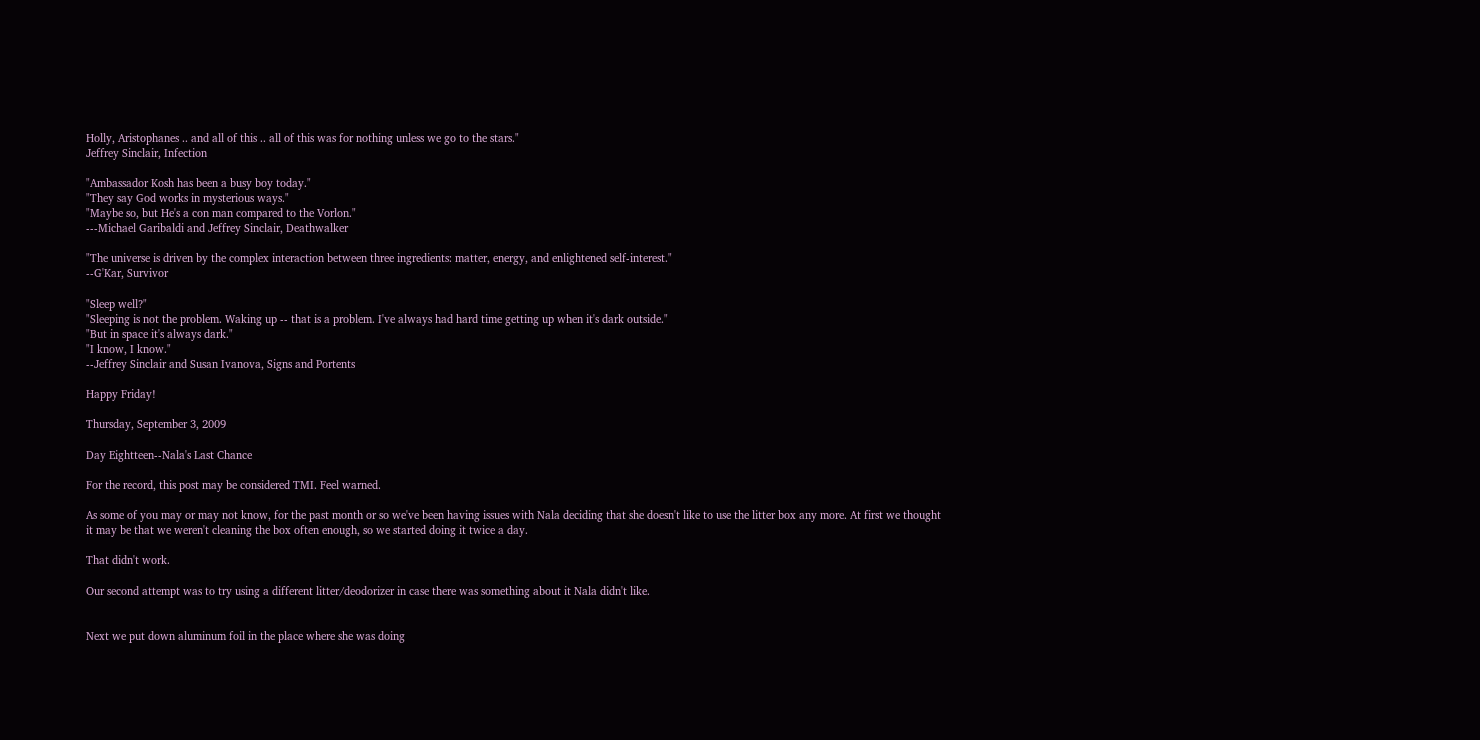Holly, Aristophanes .. and all of this .. all of this was for nothing unless we go to the stars."
Jeffrey Sinclair, Infection

"Ambassador Kosh has been a busy boy today."
"They say God works in mysterious ways."
"Maybe so, but He's a con man compared to the Vorlon."
---Michael Garibaldi and Jeffrey Sinclair, Deathwalker

"The universe is driven by the complex interaction between three ingredients: matter, energy, and enlightened self-interest."
--G'Kar, Survivor

"Sleep well?"
"Sleeping is not the problem. Waking up -- that is a problem. I've always had hard time getting up when it's dark outside."
"But in space it's always dark."
"I know, I know."
--Jeffrey Sinclair and Susan Ivanova, Signs and Portents

Happy Friday!

Thursday, September 3, 2009

Day Eightteen--Nala's Last Chance

For the record, this post may be considered TMI. Feel warned.

As some of you may or may not know, for the past month or so we've been having issues with Nala deciding that she doesn't like to use the litter box any more. At first we thought it may be that we weren't cleaning the box often enough, so we started doing it twice a day.

That didn't work.

Our second attempt was to try using a different litter/deodorizer in case there was something about it Nala didn't like.


Next we put down aluminum foil in the place where she was doing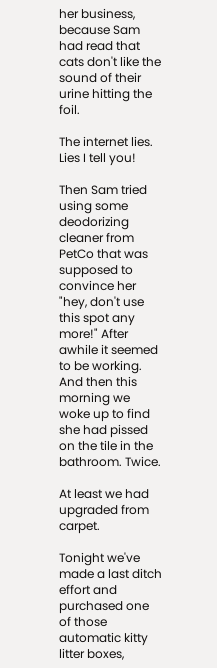her business, because Sam had read that cats don't like the sound of their urine hitting the foil.

The internet lies. Lies I tell you!

Then Sam tried using some deodorizing cleaner from PetCo that was supposed to convince her "hey, don't use this spot any more!" After awhile it seemed to be working. And then this morning we woke up to find she had pissed on the tile in the bathroom. Twice.

At least we had upgraded from carpet.

Tonight we've made a last ditch effort and purchased one of those automatic kitty litter boxes,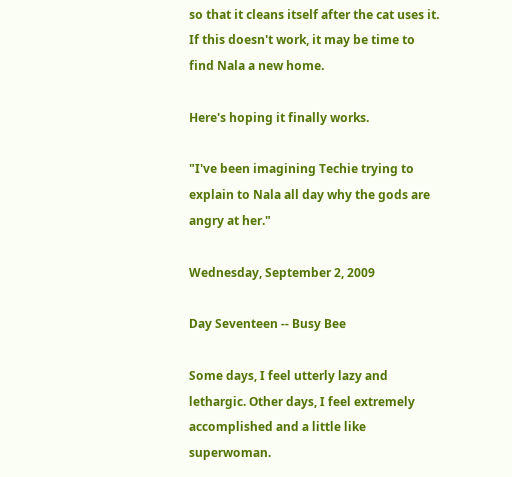so that it cleans itself after the cat uses it. If this doesn't work, it may be time to find Nala a new home.

Here's hoping it finally works.

"I've been imagining Techie trying to explain to Nala all day why the gods are angry at her."

Wednesday, September 2, 2009

Day Seventeen -- Busy Bee

Some days, I feel utterly lazy and lethargic. Other days, I feel extremely accomplished and a little like superwoman.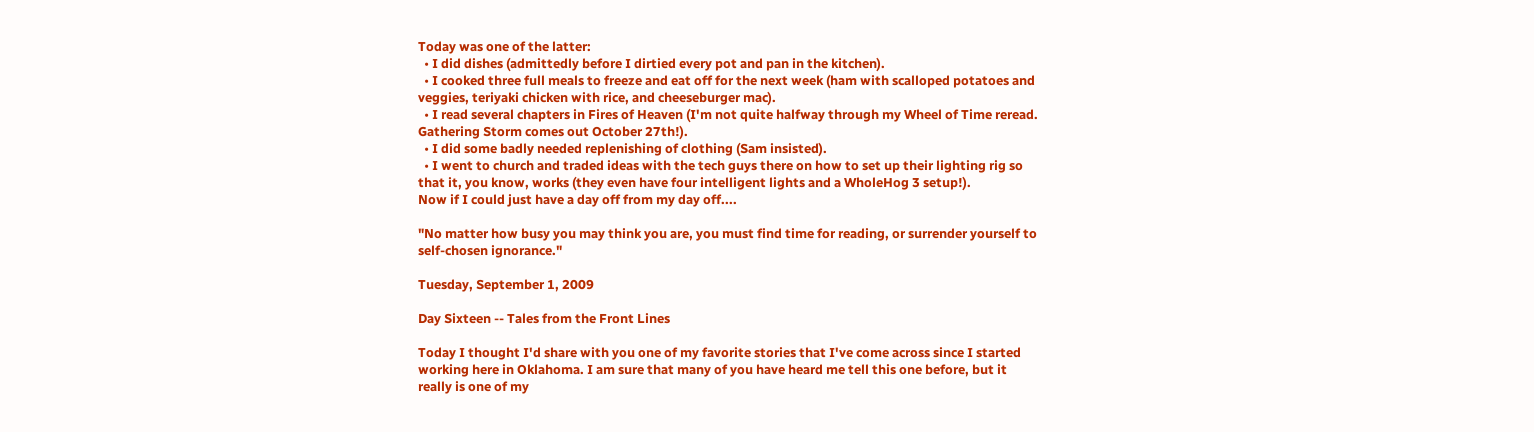Today was one of the latter:
  • I did dishes (admittedly before I dirtied every pot and pan in the kitchen).
  • I cooked three full meals to freeze and eat off for the next week (ham with scalloped potatoes and veggies, teriyaki chicken with rice, and cheeseburger mac).
  • I read several chapters in Fires of Heaven (I'm not quite halfway through my Wheel of Time reread. Gathering Storm comes out October 27th!).
  • I did some badly needed replenishing of clothing (Sam insisted).
  • I went to church and traded ideas with the tech guys there on how to set up their lighting rig so that it, you know, works (they even have four intelligent lights and a WholeHog 3 setup!).
Now if I could just have a day off from my day off....

"No matter how busy you may think you are, you must find time for reading, or surrender yourself to self-chosen ignorance."

Tuesday, September 1, 2009

Day Sixteen -- Tales from the Front Lines

Today I thought I'd share with you one of my favorite stories that I've come across since I started working here in Oklahoma. I am sure that many of you have heard me tell this one before, but it really is one of my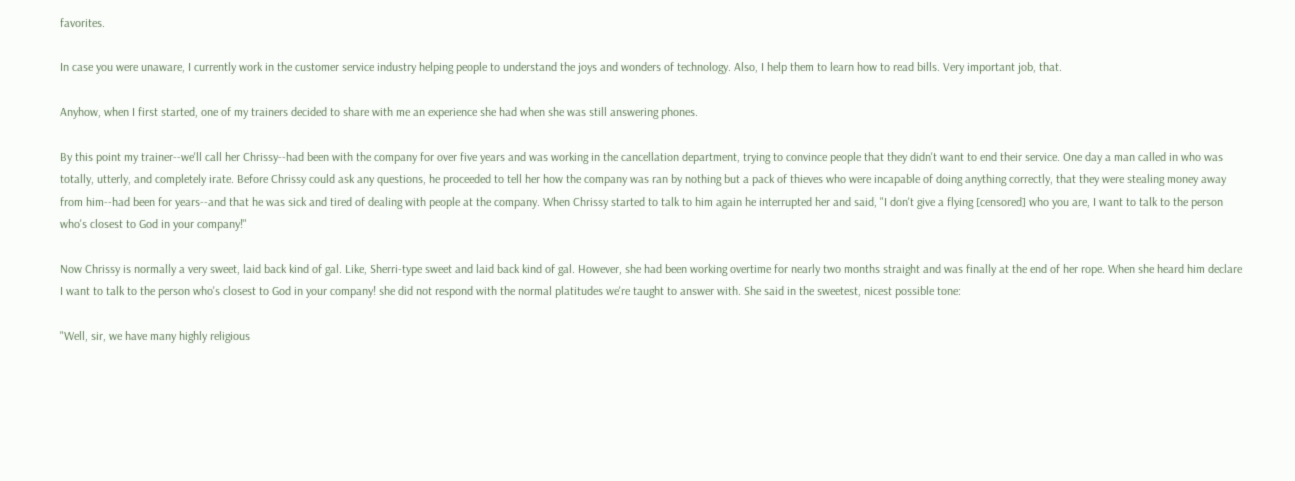favorites.

In case you were unaware, I currently work in the customer service industry helping people to understand the joys and wonders of technology. Also, I help them to learn how to read bills. Very important job, that.

Anyhow, when I first started, one of my trainers decided to share with me an experience she had when she was still answering phones.

By this point my trainer--we'll call her Chrissy--had been with the company for over five years and was working in the cancellation department, trying to convince people that they didn't want to end their service. One day a man called in who was totally, utterly, and completely irate. Before Chrissy could ask any questions, he proceeded to tell her how the company was ran by nothing but a pack of thieves who were incapable of doing anything correctly, that they were stealing money away from him--had been for years--and that he was sick and tired of dealing with people at the company. When Chrissy started to talk to him again he interrupted her and said, "I don't give a flying [censored] who you are, I want to talk to the person who's closest to God in your company!"

Now Chrissy is normally a very sweet, laid back kind of gal. Like, Sherri-type sweet and laid back kind of gal. However, she had been working overtime for nearly two months straight and was finally at the end of her rope. When she heard him declare I want to talk to the person who's closest to God in your company! she did not respond with the normal platitudes we're taught to answer with. She said in the sweetest, nicest possible tone:

"Well, sir, we have many highly religious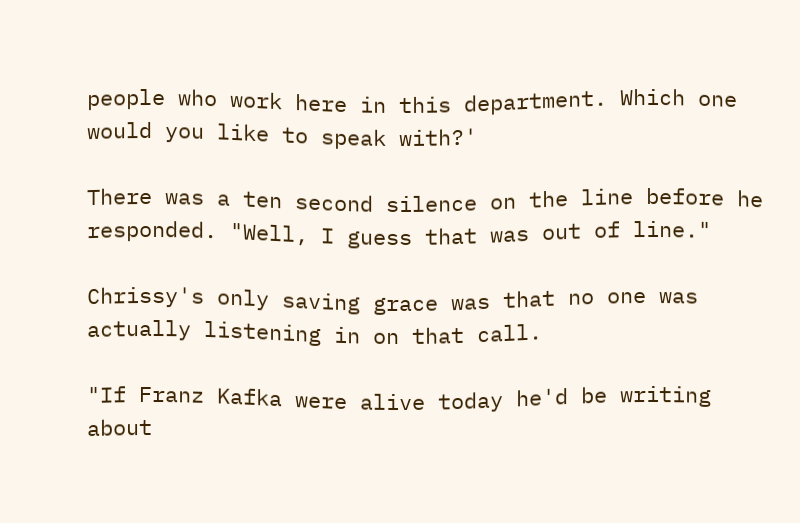people who work here in this department. Which one would you like to speak with?'

There was a ten second silence on the line before he responded. "Well, I guess that was out of line."

Chrissy's only saving grace was that no one was actually listening in on that call.

"If Franz Kafka were alive today he'd be writing about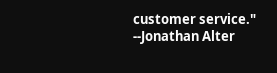customer service."
--Jonathan Alter